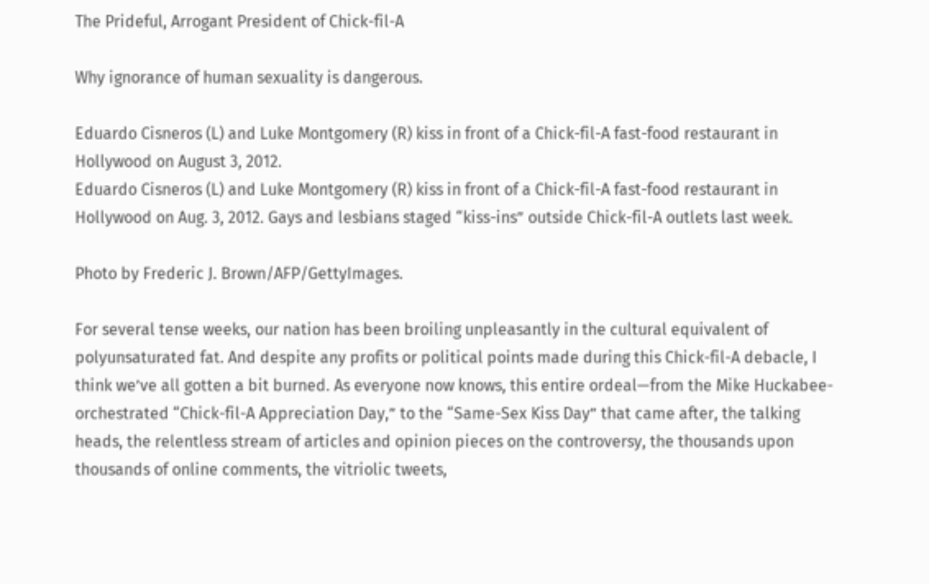The Prideful, Arrogant President of Chick-fil-A

Why ignorance of human sexuality is dangerous.

Eduardo Cisneros (L) and Luke Montgomery (R) kiss in front of a Chick-fil-A fast-food restaurant in Hollywood on August 3, 2012.
Eduardo Cisneros (L) and Luke Montgomery (R) kiss in front of a Chick-fil-A fast-food restaurant in Hollywood on Aug. 3, 2012. Gays and lesbians staged “kiss-ins” outside Chick-fil-A outlets last week.

Photo by Frederic J. Brown/AFP/GettyImages.

For several tense weeks, our nation has been broiling unpleasantly in the cultural equivalent of polyunsaturated fat. And despite any profits or political points made during this Chick-fil-A debacle, I think we’ve all gotten a bit burned. As everyone now knows, this entire ordeal—from the Mike Huckabee-orchestrated “Chick-fil-A Appreciation Day,” to the “Same-Sex Kiss Day” that came after, the talking heads, the relentless stream of articles and opinion pieces on the controversy, the thousands upon thousands of online comments, the vitriolic tweets,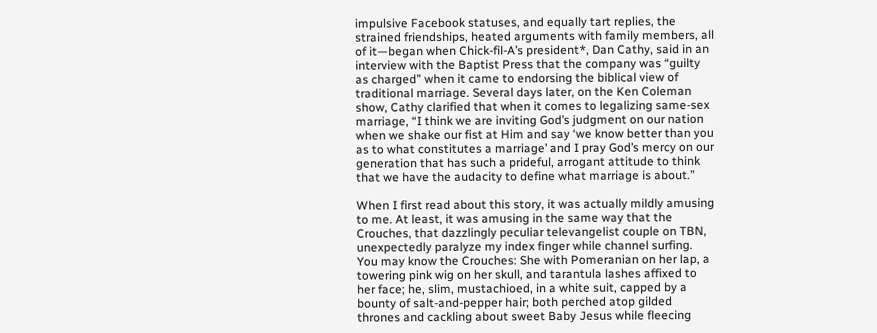impulsive Facebook statuses, and equally tart replies, the strained friendships, heated arguments with family members, all of it—began when Chick-fil-A’s president*, Dan Cathy, said in an interview with the Baptist Press that the company was “guilty as charged” when it came to endorsing the biblical view of traditional marriage. Several days later, on the Ken Coleman show, Cathy clarified that when it comes to legalizing same-sex marriage, “I think we are inviting God’s judgment on our nation when we shake our fist at Him and say ‘we know better than you as to what constitutes a marriage’ and I pray God’s mercy on our generation that has such a prideful, arrogant attitude to think that we have the audacity to define what marriage is about.”

When I first read about this story, it was actually mildly amusing to me. At least, it was amusing in the same way that the Crouches, that dazzlingly peculiar televangelist couple on TBN, unexpectedly paralyze my index finger while channel surfing. You may know the Crouches: She with Pomeranian on her lap, a towering pink wig on her skull, and tarantula lashes affixed to her face; he, slim, mustachioed, in a white suit, capped by a bounty of salt-and-pepper hair; both perched atop gilded thrones and cackling about sweet Baby Jesus while fleecing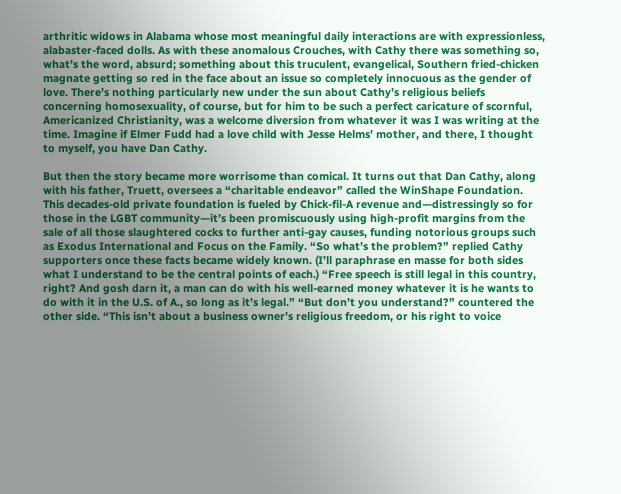arthritic widows in Alabama whose most meaningful daily interactions are with expressionless, alabaster-faced dolls. As with these anomalous Crouches, with Cathy there was something so, what’s the word, absurd; something about this truculent, evangelical, Southern fried-chicken magnate getting so red in the face about an issue so completely innocuous as the gender of love. There’s nothing particularly new under the sun about Cathy’s religious beliefs concerning homosexuality, of course, but for him to be such a perfect caricature of scornful, Americanized Christianity, was a welcome diversion from whatever it was I was writing at the time. Imagine if Elmer Fudd had a love child with Jesse Helms’ mother, and there, I thought to myself, you have Dan Cathy.

But then the story became more worrisome than comical. It turns out that Dan Cathy, along with his father, Truett, oversees a “charitable endeavor” called the WinShape Foundation. This decades-old private foundation is fueled by Chick-fil-A revenue and—distressingly so for those in the LGBT community—it’s been promiscuously using high-profit margins from the sale of all those slaughtered cocks to further anti-gay causes, funding notorious groups such as Exodus International and Focus on the Family. “So what’s the problem?” replied Cathy supporters once these facts became widely known. (I’ll paraphrase en masse for both sides what I understand to be the central points of each.) “Free speech is still legal in this country, right? And gosh darn it, a man can do with his well-earned money whatever it is he wants to do with it in the U.S. of A., so long as it’s legal.” “But don’t you understand?” countered the other side. “This isn’t about a business owner’s religious freedom, or his right to voice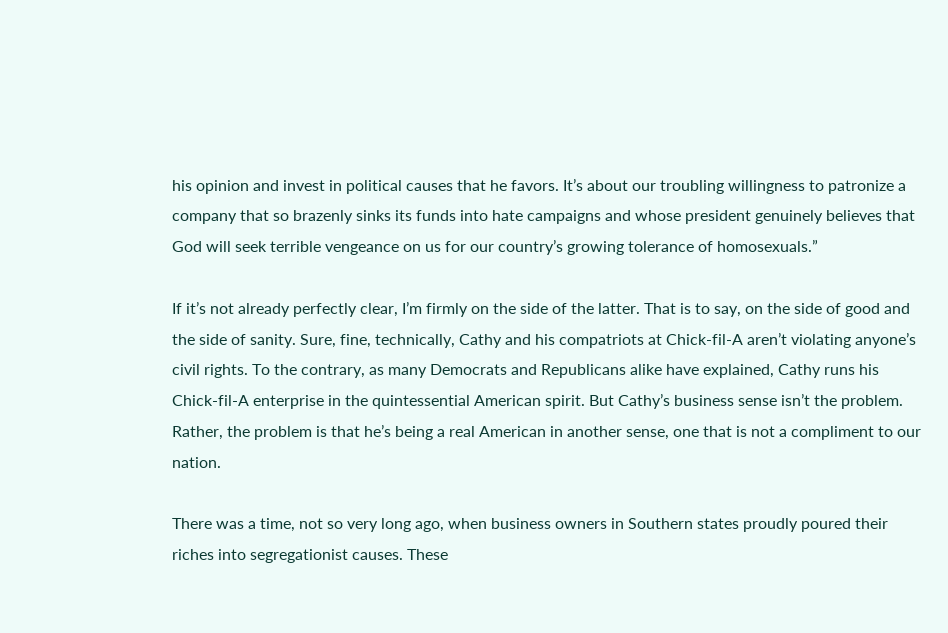his opinion and invest in political causes that he favors. It’s about our troubling willingness to patronize a company that so brazenly sinks its funds into hate campaigns and whose president genuinely believes that God will seek terrible vengeance on us for our country’s growing tolerance of homosexuals.”

If it’s not already perfectly clear, I’m firmly on the side of the latter. That is to say, on the side of good and the side of sanity. Sure, fine, technically, Cathy and his compatriots at Chick-fil-A aren’t violating anyone’s civil rights. To the contrary, as many Democrats and Republicans alike have explained, Cathy runs his Chick-fil-A enterprise in the quintessential American spirit. But Cathy’s business sense isn’t the problem. Rather, the problem is that he’s being a real American in another sense, one that is not a compliment to our nation.

There was a time, not so very long ago, when business owners in Southern states proudly poured their riches into segregationist causes. These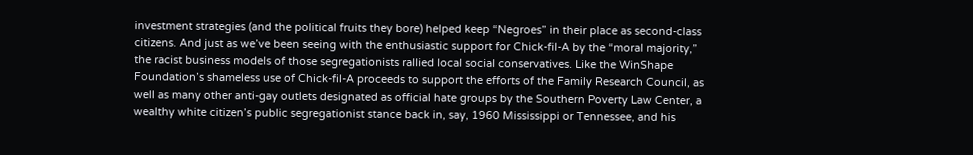investment strategies (and the political fruits they bore) helped keep “Negroes” in their place as second-class citizens. And just as we’ve been seeing with the enthusiastic support for Chick-fil-A by the “moral majority,” the racist business models of those segregationists rallied local social conservatives. Like the WinShape Foundation’s shameless use of Chick-fil-A proceeds to support the efforts of the Family Research Council, as well as many other anti-gay outlets designated as official hate groups by the Southern Poverty Law Center, a wealthy white citizen’s public segregationist stance back in, say, 1960 Mississippi or Tennessee, and his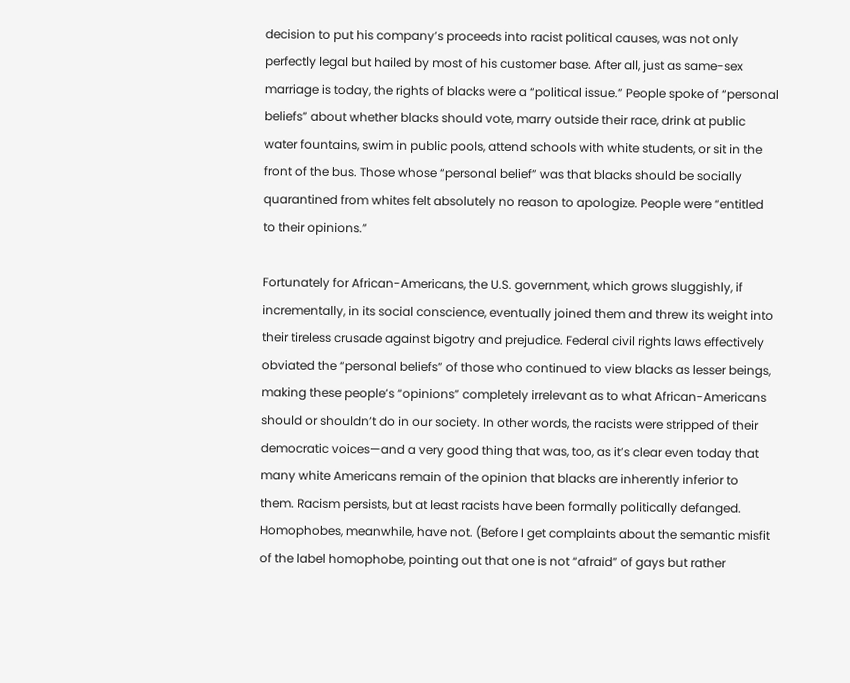decision to put his company’s proceeds into racist political causes, was not only perfectly legal but hailed by most of his customer base. After all, just as same-sex marriage is today, the rights of blacks were a “political issue.” People spoke of “personal beliefs” about whether blacks should vote, marry outside their race, drink at public water fountains, swim in public pools, attend schools with white students, or sit in the front of the bus. Those whose “personal belief” was that blacks should be socially quarantined from whites felt absolutely no reason to apologize. People were “entitled to their opinions.”

Fortunately for African-Americans, the U.S. government, which grows sluggishly, if incrementally, in its social conscience, eventually joined them and threw its weight into their tireless crusade against bigotry and prejudice. Federal civil rights laws effectively obviated the “personal beliefs” of those who continued to view blacks as lesser beings, making these people’s “opinions” completely irrelevant as to what African-Americans should or shouldn’t do in our society. In other words, the racists were stripped of their democratic voices—and a very good thing that was, too, as it’s clear even today that many white Americans remain of the opinion that blacks are inherently inferior to them. Racism persists, but at least racists have been formally politically defanged. Homophobes, meanwhile, have not. (Before I get complaints about the semantic misfit of the label homophobe, pointing out that one is not “afraid” of gays but rather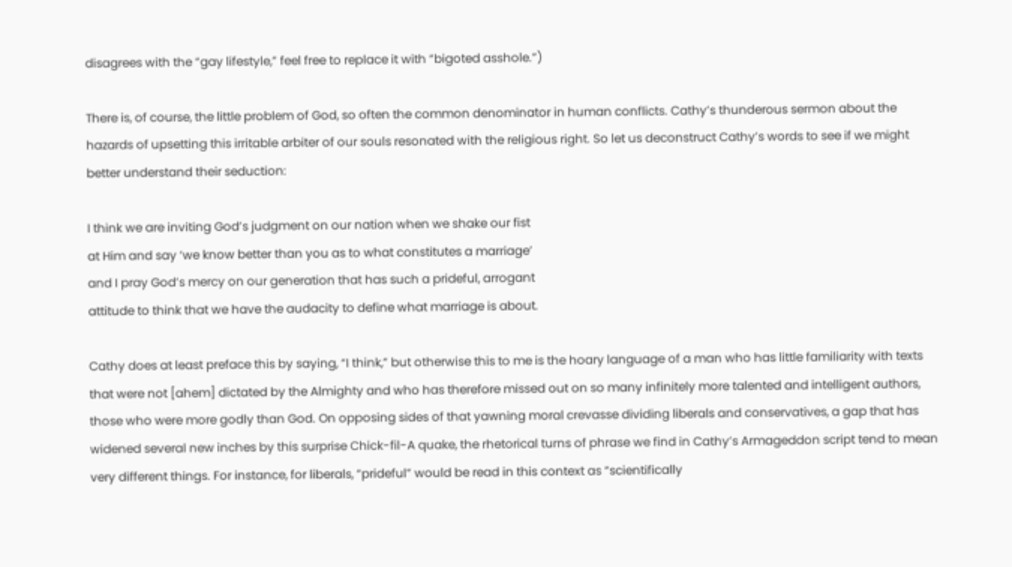disagrees with the “gay lifestyle,” feel free to replace it with “bigoted asshole.”)

There is, of course, the little problem of God, so often the common denominator in human conflicts. Cathy’s thunderous sermon about the hazards of upsetting this irritable arbiter of our souls resonated with the religious right. So let us deconstruct Cathy’s words to see if we might better understand their seduction:

I think we are inviting God’s judgment on our nation when we shake our fist
at Him and say ‘we know better than you as to what constitutes a marriage’
and I pray God’s mercy on our generation that has such a prideful, arrogant
attitude to think that we have the audacity to define what marriage is about.

Cathy does at least preface this by saying, “I think,” but otherwise this to me is the hoary language of a man who has little familiarity with texts that were not [ahem] dictated by the Almighty and who has therefore missed out on so many infinitely more talented and intelligent authors, those who were more godly than God. On opposing sides of that yawning moral crevasse dividing liberals and conservatives, a gap that has widened several new inches by this surprise Chick-fil-A quake, the rhetorical turns of phrase we find in Cathy’s Armageddon script tend to mean very different things. For instance, for liberals, “prideful” would be read in this context as “scientifically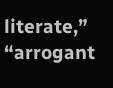literate,” “arrogant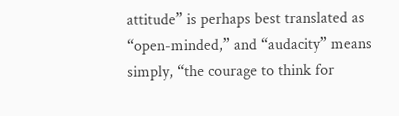attitude” is perhaps best translated as “open-minded,” and “audacity” means simply, “the courage to think for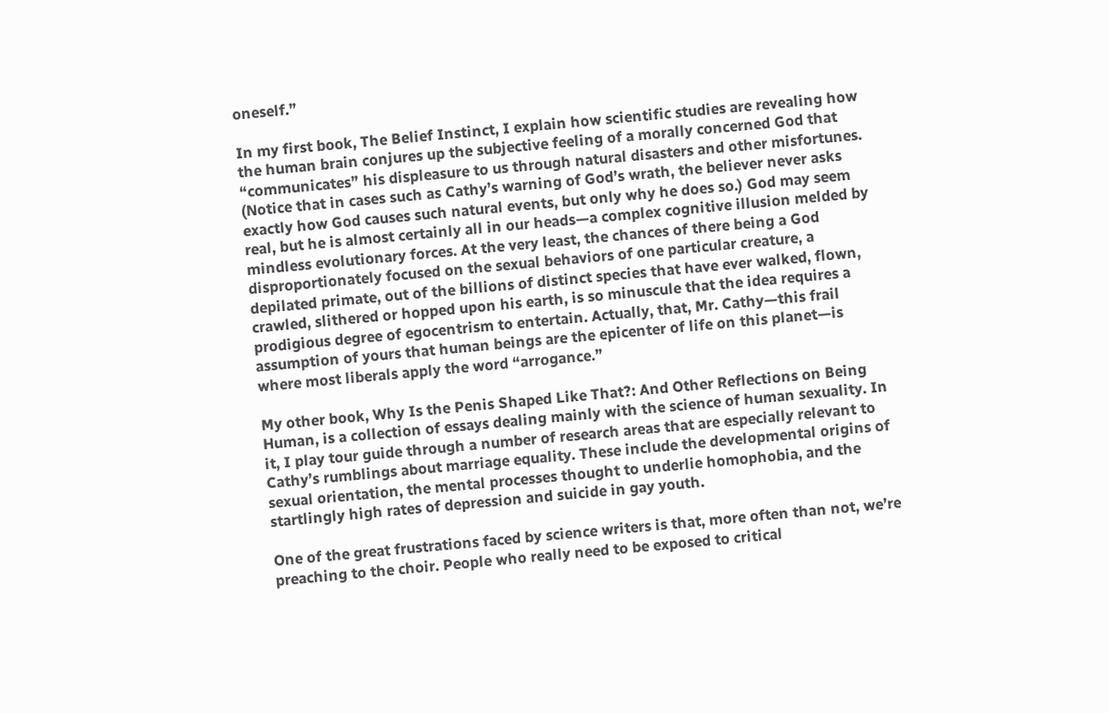oneself.”

In my first book, The Belief Instinct, I explain how scientific studies are revealing how the human brain conjures up the subjective feeling of a morally concerned God that “communicates” his displeasure to us through natural disasters and other misfortunes. (Notice that in cases such as Cathy’s warning of God’s wrath, the believer never asks exactly how God causes such natural events, but only why he does so.) God may seem real, but he is almost certainly all in our heads—a complex cognitive illusion melded by mindless evolutionary forces. At the very least, the chances of there being a God disproportionately focused on the sexual behaviors of one particular creature, a depilated primate, out of the billions of distinct species that have ever walked, flown, crawled, slithered or hopped upon his earth, is so minuscule that the idea requires a prodigious degree of egocentrism to entertain. Actually, that, Mr. Cathy—this frail assumption of yours that human beings are the epicenter of life on this planet—is where most liberals apply the word “arrogance.”

My other book, Why Is the Penis Shaped Like That?: And Other Reflections on Being Human, is a collection of essays dealing mainly with the science of human sexuality. In it, I play tour guide through a number of research areas that are especially relevant to Cathy’s rumblings about marriage equality. These include the developmental origins of sexual orientation, the mental processes thought to underlie homophobia, and the startlingly high rates of depression and suicide in gay youth.

One of the great frustrations faced by science writers is that, more often than not, we’re preaching to the choir. People who really need to be exposed to critical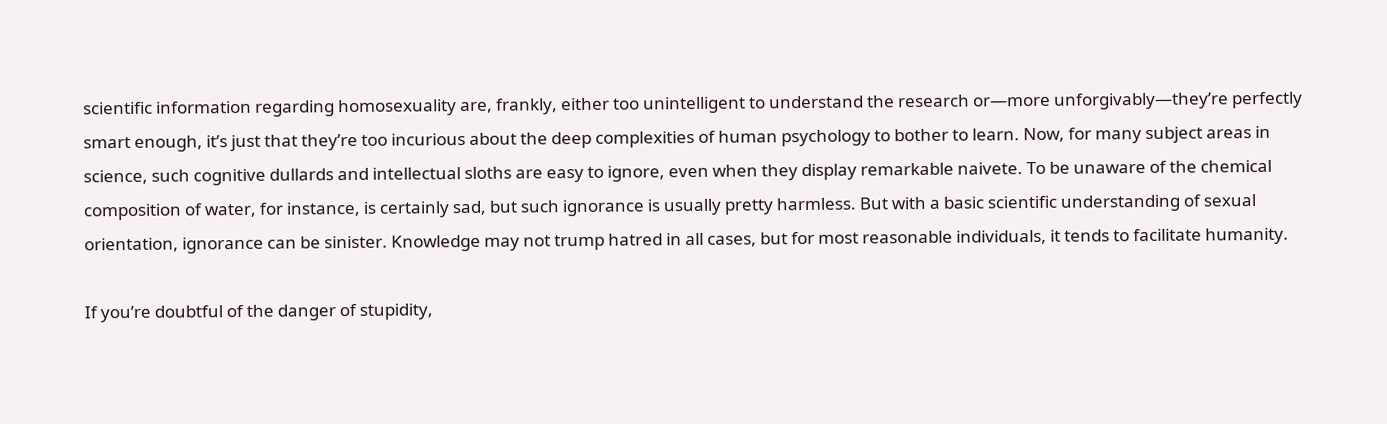scientific information regarding homosexuality are, frankly, either too unintelligent to understand the research or—more unforgivably—they’re perfectly smart enough, it’s just that they’re too incurious about the deep complexities of human psychology to bother to learn. Now, for many subject areas in science, such cognitive dullards and intellectual sloths are easy to ignore, even when they display remarkable naivete. To be unaware of the chemical composition of water, for instance, is certainly sad, but such ignorance is usually pretty harmless. But with a basic scientific understanding of sexual orientation, ignorance can be sinister. Knowledge may not trump hatred in all cases, but for most reasonable individuals, it tends to facilitate humanity.

If you’re doubtful of the danger of stupidity,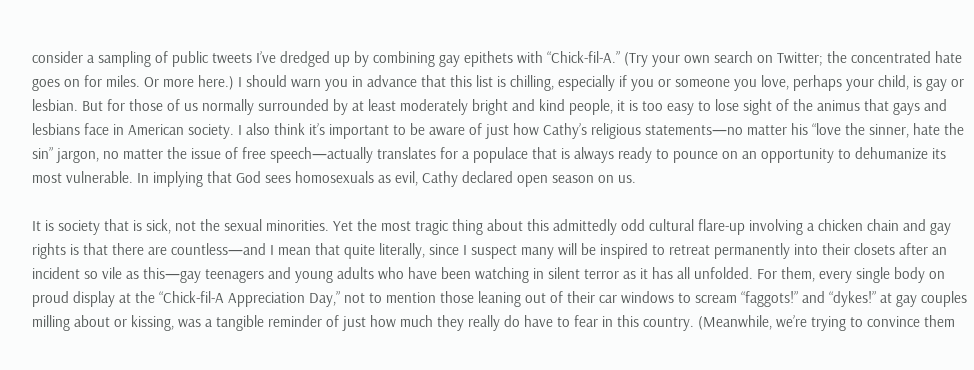consider a sampling of public tweets I’ve dredged up by combining gay epithets with “Chick-fil-A.” (Try your own search on Twitter; the concentrated hate goes on for miles. Or more here.) I should warn you in advance that this list is chilling, especially if you or someone you love, perhaps your child, is gay or lesbian. But for those of us normally surrounded by at least moderately bright and kind people, it is too easy to lose sight of the animus that gays and lesbians face in American society. I also think it’s important to be aware of just how Cathy’s religious statements—no matter his “love the sinner, hate the sin” jargon, no matter the issue of free speech—actually translates for a populace that is always ready to pounce on an opportunity to dehumanize its most vulnerable. In implying that God sees homosexuals as evil, Cathy declared open season on us.

It is society that is sick, not the sexual minorities. Yet the most tragic thing about this admittedly odd cultural flare-up involving a chicken chain and gay rights is that there are countless—and I mean that quite literally, since I suspect many will be inspired to retreat permanently into their closets after an incident so vile as this—gay teenagers and young adults who have been watching in silent terror as it has all unfolded. For them, every single body on proud display at the “Chick-fil-A Appreciation Day,” not to mention those leaning out of their car windows to scream “faggots!” and “dykes!” at gay couples milling about or kissing, was a tangible reminder of just how much they really do have to fear in this country. (Meanwhile, we’re trying to convince them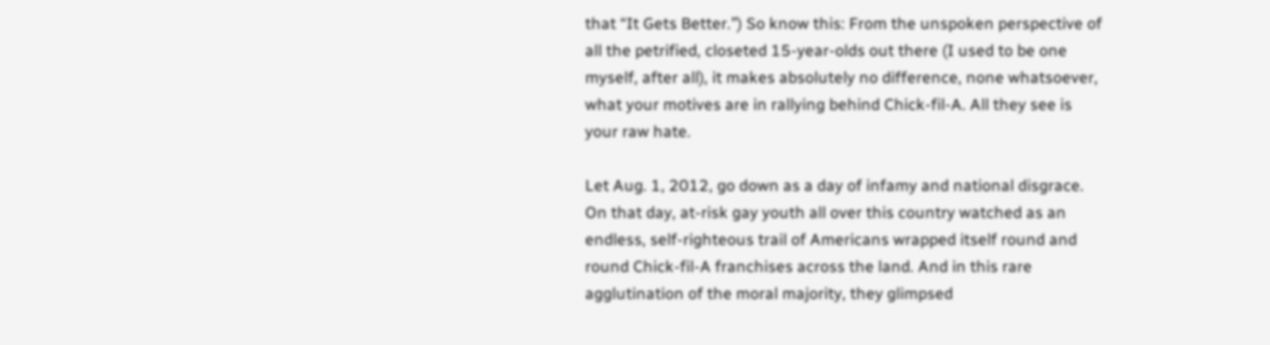that “It Gets Better.”) So know this: From the unspoken perspective of all the petrified, closeted 15-year-olds out there (I used to be one myself, after all), it makes absolutely no difference, none whatsoever, what your motives are in rallying behind Chick-fil-A. All they see is your raw hate.

Let Aug. 1, 2012, go down as a day of infamy and national disgrace. On that day, at-risk gay youth all over this country watched as an endless, self-righteous trail of Americans wrapped itself round and round Chick-fil-A franchises across the land. And in this rare agglutination of the moral majority, they glimpsed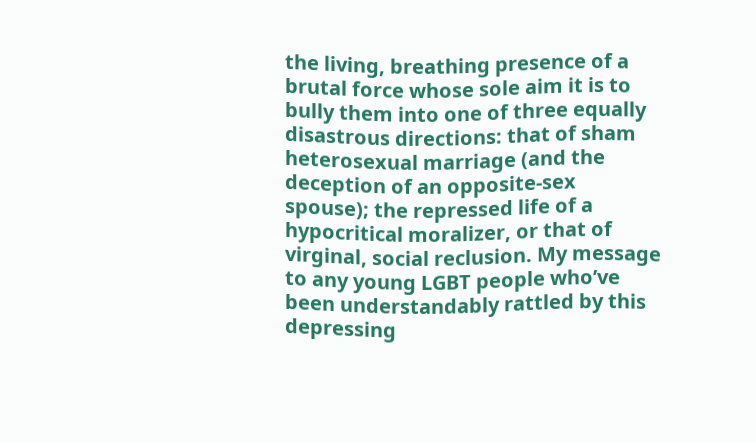the living, breathing presence of a brutal force whose sole aim it is to bully them into one of three equally disastrous directions: that of sham heterosexual marriage (and the deception of an opposite-sex spouse); the repressed life of a hypocritical moralizer, or that of virginal, social reclusion. My message to any young LGBT people who’ve been understandably rattled by this depressing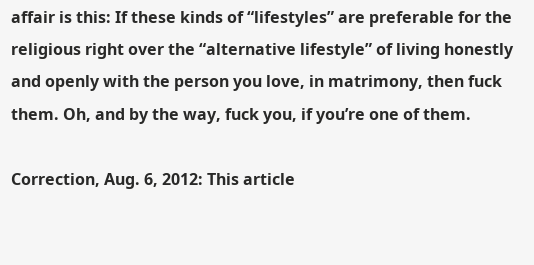affair is this: If these kinds of “lifestyles” are preferable for the religious right over the “alternative lifestyle” of living honestly and openly with the person you love, in matrimony, then fuck them. Oh, and by the way, fuck you, if you’re one of them.

Correction, Aug. 6, 2012: This article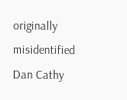originally misidentified Dan Cathy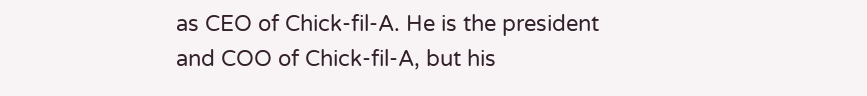as CEO of Chick-fil-A. He is the president and COO of Chick-fil-A, but his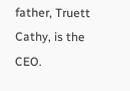father, Truett Cathy, is the CEO.